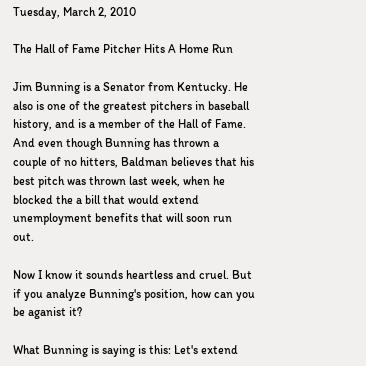Tuesday, March 2, 2010

The Hall of Fame Pitcher Hits A Home Run

Jim Bunning is a Senator from Kentucky. He also is one of the greatest pitchers in baseball history, and is a member of the Hall of Fame. And even though Bunning has thrown a couple of no hitters, Baldman believes that his best pitch was thrown last week, when he blocked the a bill that would extend unemployment benefits that will soon run out.

Now I know it sounds heartless and cruel. But if you analyze Bunning's position, how can you be aganist it?

What Bunning is saying is this: Let's extend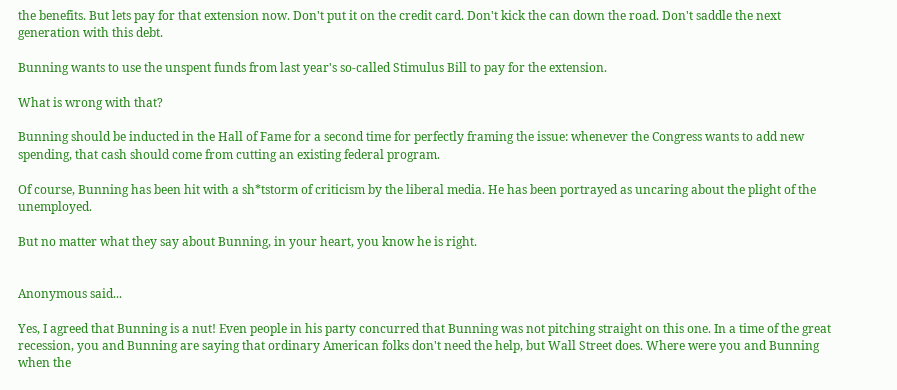the benefits. But lets pay for that extension now. Don't put it on the credit card. Don't kick the can down the road. Don't saddle the next generation with this debt.

Bunning wants to use the unspent funds from last year's so-called Stimulus Bill to pay for the extension.

What is wrong with that?

Bunning should be inducted in the Hall of Fame for a second time for perfectly framing the issue: whenever the Congress wants to add new spending, that cash should come from cutting an existing federal program.

Of course, Bunning has been hit with a sh*tstorm of criticism by the liberal media. He has been portrayed as uncaring about the plight of the unemployed.

But no matter what they say about Bunning, in your heart, you know he is right.


Anonymous said...

Yes, I agreed that Bunning is a nut! Even people in his party concurred that Bunning was not pitching straight on this one. In a time of the great recession, you and Bunning are saying that ordinary American folks don't need the help, but Wall Street does. Where were you and Bunning when the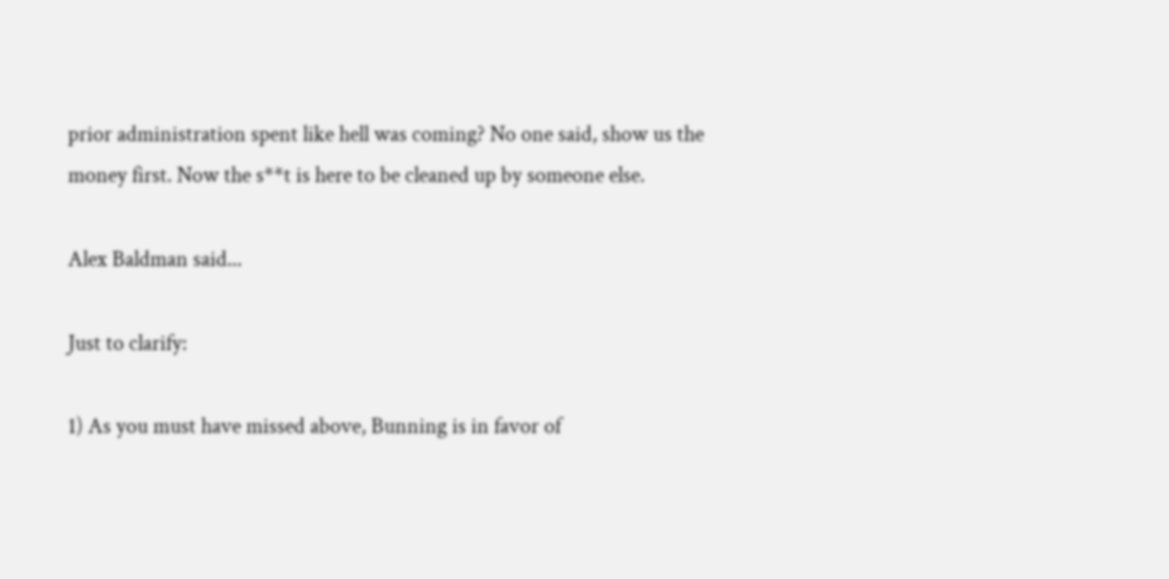prior administration spent like hell was coming? No one said, show us the money first. Now the s**t is here to be cleaned up by someone else.

Alex Baldman said...

Just to clarify:

1) As you must have missed above, Bunning is in favor of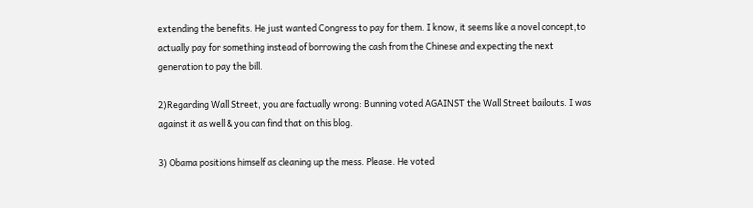extending the benefits. He just wanted Congress to pay for them. I know, it seems like a novel concept,to actually pay for something instead of borrowing the cash from the Chinese and expecting the next generation to pay the bill.

2)Regarding Wall Street, you are factually wrong: Bunning voted AGAINST the Wall Street bailouts. I was against it as well & you can find that on this blog.

3) Obama positions himself as cleaning up the mess. Please. He voted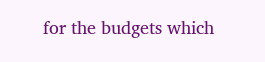for the budgets which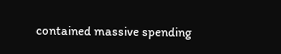contained massive spending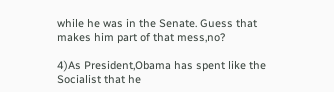while he was in the Senate. Guess that makes him part of that mess,no?

4)As President,Obama has spent like the Socialist that he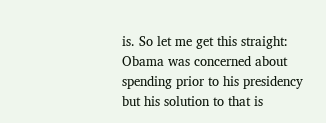is. So let me get this straight: Obama was concerned about spending prior to his presidency but his solution to that is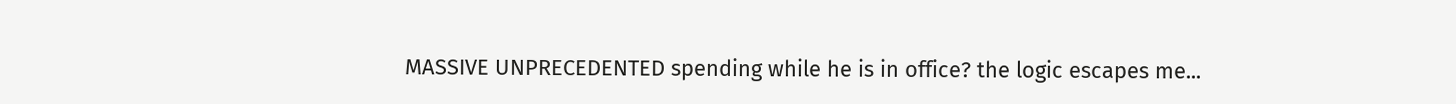MASSIVE UNPRECEDENTED spending while he is in office? the logic escapes me...